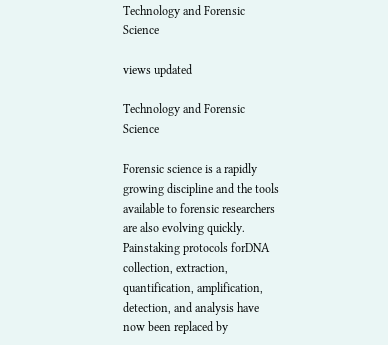Technology and Forensic Science

views updated

Technology and Forensic Science

Forensic science is a rapidly growing discipline and the tools available to forensic researchers are also evolving quickly. Painstaking protocols forDNA collection, extraction, quantification, amplification, detection, and analysis have now been replaced by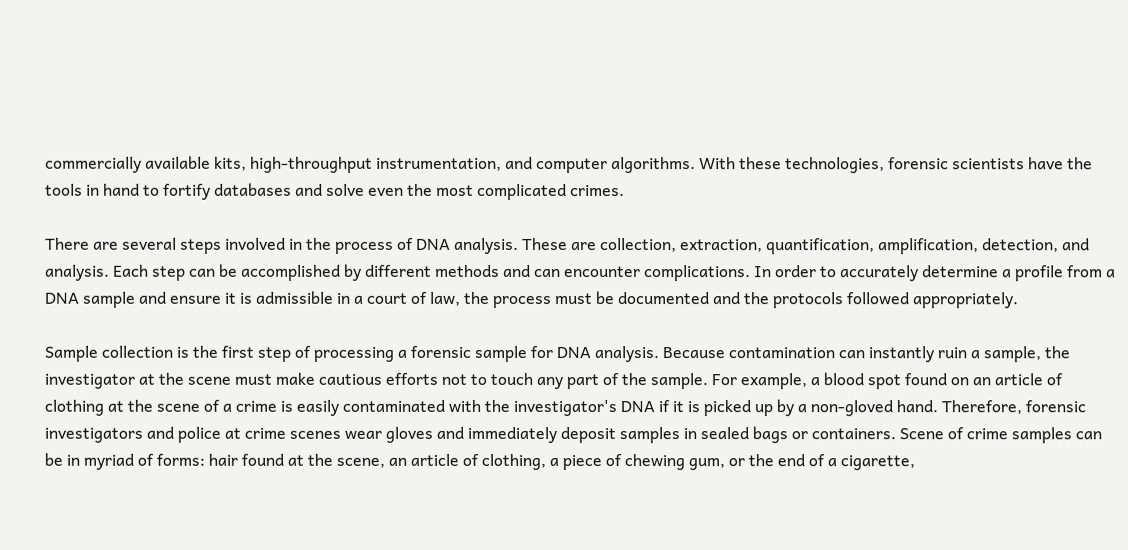commercially available kits, high-throughput instrumentation, and computer algorithms. With these technologies, forensic scientists have the tools in hand to fortify databases and solve even the most complicated crimes.

There are several steps involved in the process of DNA analysis. These are collection, extraction, quantification, amplification, detection, and analysis. Each step can be accomplished by different methods and can encounter complications. In order to accurately determine a profile from a DNA sample and ensure it is admissible in a court of law, the process must be documented and the protocols followed appropriately.

Sample collection is the first step of processing a forensic sample for DNA analysis. Because contamination can instantly ruin a sample, the investigator at the scene must make cautious efforts not to touch any part of the sample. For example, a blood spot found on an article of clothing at the scene of a crime is easily contaminated with the investigator's DNA if it is picked up by a non-gloved hand. Therefore, forensic investigators and police at crime scenes wear gloves and immediately deposit samples in sealed bags or containers. Scene of crime samples can be in myriad of forms: hair found at the scene, an article of clothing, a piece of chewing gum, or the end of a cigarette,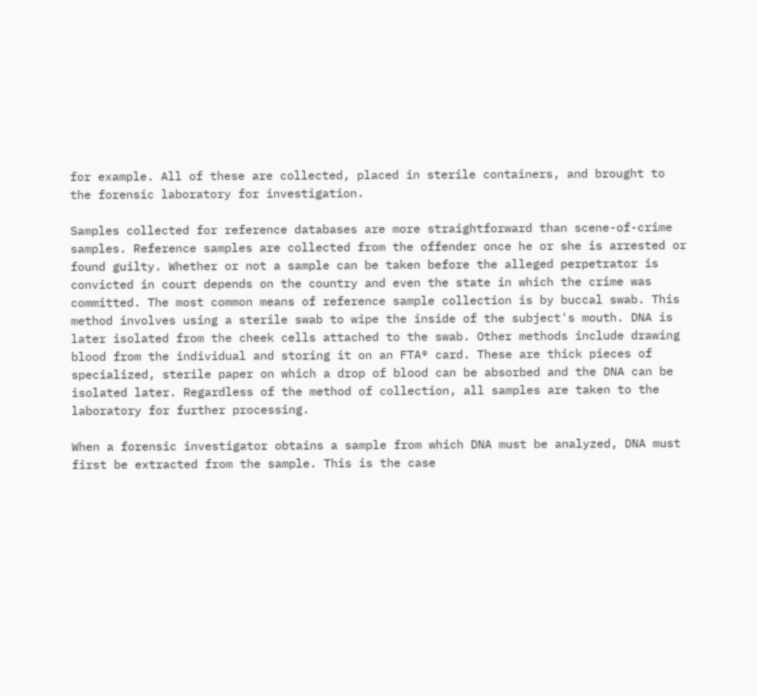for example. All of these are collected, placed in sterile containers, and brought to the forensic laboratory for investigation.

Samples collected for reference databases are more straightforward than scene-of-crime samples. Reference samples are collected from the offender once he or she is arrested or found guilty. Whether or not a sample can be taken before the alleged perpetrator is convicted in court depends on the country and even the state in which the crime was committed. The most common means of reference sample collection is by buccal swab. This method involves using a sterile swab to wipe the inside of the subject's mouth. DNA is later isolated from the cheek cells attached to the swab. Other methods include drawing blood from the individual and storing it on an FTA® card. These are thick pieces of specialized, sterile paper on which a drop of blood can be absorbed and the DNA can be isolated later. Regardless of the method of collection, all samples are taken to the laboratory for further processing.

When a forensic investigator obtains a sample from which DNA must be analyzed, DNA must first be extracted from the sample. This is the case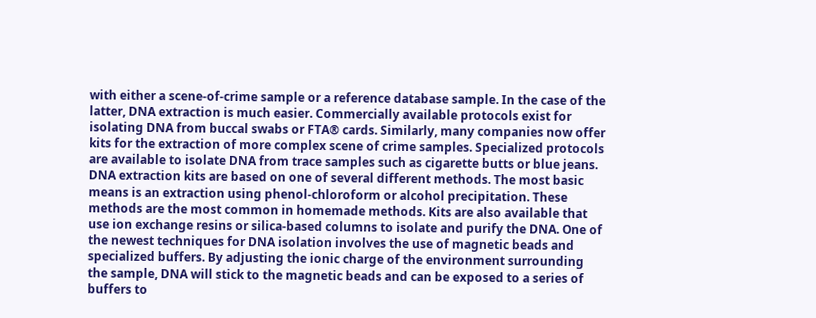with either a scene-of-crime sample or a reference database sample. In the case of the latter, DNA extraction is much easier. Commercially available protocols exist for isolating DNA from buccal swabs or FTA® cards. Similarly, many companies now offer kits for the extraction of more complex scene of crime samples. Specialized protocols are available to isolate DNA from trace samples such as cigarette butts or blue jeans. DNA extraction kits are based on one of several different methods. The most basic means is an extraction using phenol-chloroform or alcohol precipitation. These methods are the most common in homemade methods. Kits are also available that use ion exchange resins or silica-based columns to isolate and purify the DNA. One of the newest techniques for DNA isolation involves the use of magnetic beads and specialized buffers. By adjusting the ionic charge of the environment surrounding the sample, DNA will stick to the magnetic beads and can be exposed to a series of buffers to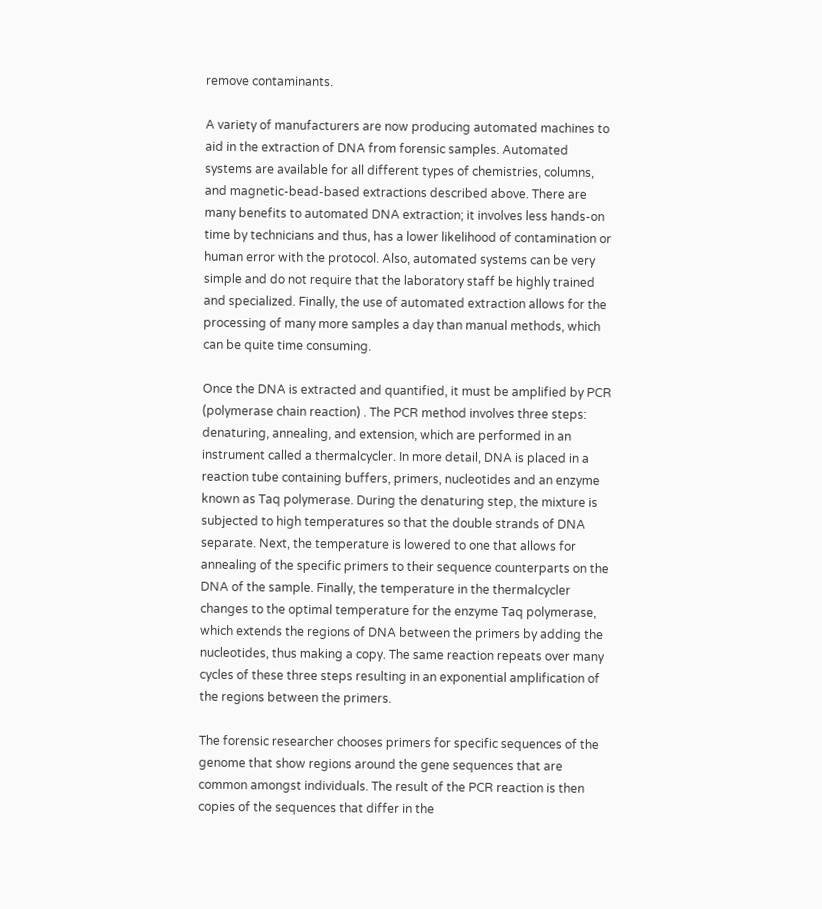remove contaminants.

A variety of manufacturers are now producing automated machines to aid in the extraction of DNA from forensic samples. Automated systems are available for all different types of chemistries, columns, and magnetic-bead-based extractions described above. There are many benefits to automated DNA extraction; it involves less hands-on time by technicians and thus, has a lower likelihood of contamination or human error with the protocol. Also, automated systems can be very simple and do not require that the laboratory staff be highly trained and specialized. Finally, the use of automated extraction allows for the processing of many more samples a day than manual methods, which can be quite time consuming.

Once the DNA is extracted and quantified, it must be amplified by PCR (polymerase chain reaction) . The PCR method involves three steps: denaturing, annealing, and extension, which are performed in an instrument called a thermalcycler. In more detail, DNA is placed in a reaction tube containing buffers, primers, nucleotides and an enzyme known as Taq polymerase. During the denaturing step, the mixture is subjected to high temperatures so that the double strands of DNA separate. Next, the temperature is lowered to one that allows for annealing of the specific primers to their sequence counterparts on the DNA of the sample. Finally, the temperature in the thermalcycler changes to the optimal temperature for the enzyme Taq polymerase, which extends the regions of DNA between the primers by adding the nucleotides, thus making a copy. The same reaction repeats over many cycles of these three steps resulting in an exponential amplification of the regions between the primers.

The forensic researcher chooses primers for specific sequences of the genome that show regions around the gene sequences that are common amongst individuals. The result of the PCR reaction is then copies of the sequences that differ in the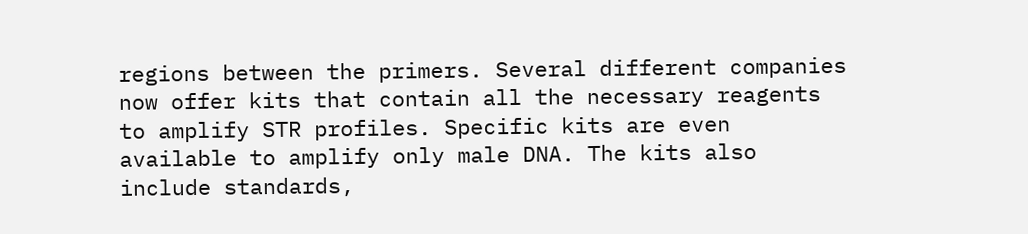regions between the primers. Several different companies now offer kits that contain all the necessary reagents to amplify STR profiles. Specific kits are even available to amplify only male DNA. The kits also include standards,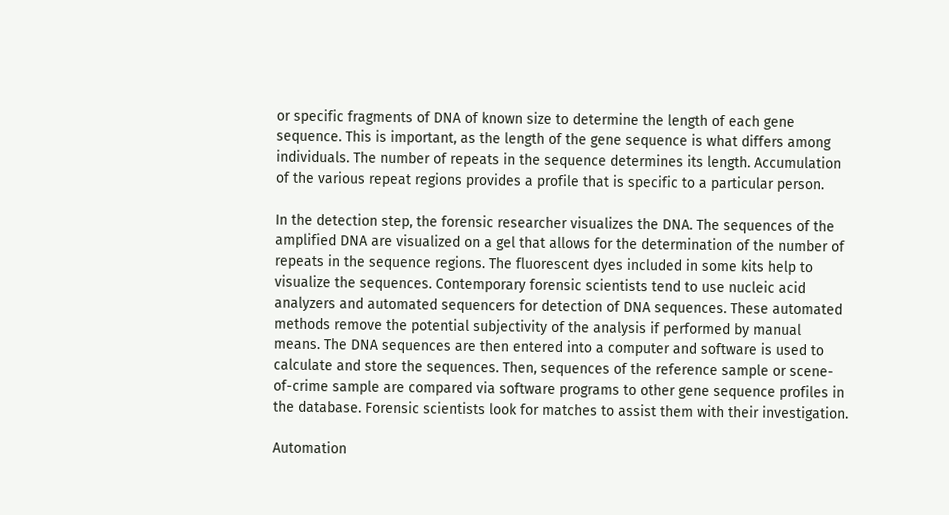or specific fragments of DNA of known size to determine the length of each gene sequence. This is important, as the length of the gene sequence is what differs among individuals. The number of repeats in the sequence determines its length. Accumulation of the various repeat regions provides a profile that is specific to a particular person.

In the detection step, the forensic researcher visualizes the DNA. The sequences of the amplified DNA are visualized on a gel that allows for the determination of the number of repeats in the sequence regions. The fluorescent dyes included in some kits help to visualize the sequences. Contemporary forensic scientists tend to use nucleic acid analyzers and automated sequencers for detection of DNA sequences. These automated methods remove the potential subjectivity of the analysis if performed by manual means. The DNA sequences are then entered into a computer and software is used to calculate and store the sequences. Then, sequences of the reference sample or scene-of-crime sample are compared via software programs to other gene sequence profiles in the database. Forensic scientists look for matches to assist them with their investigation.

Automation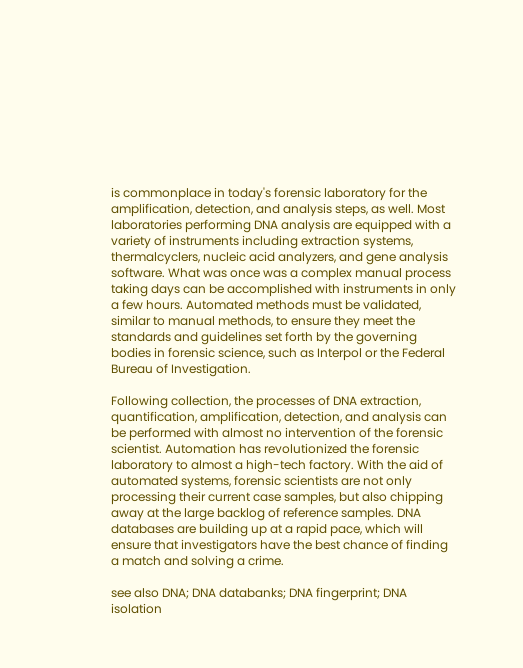is commonplace in today's forensic laboratory for the amplification, detection, and analysis steps, as well. Most laboratories performing DNA analysis are equipped with a variety of instruments including extraction systems, thermalcyclers, nucleic acid analyzers, and gene analysis software. What was once was a complex manual process taking days can be accomplished with instruments in only a few hours. Automated methods must be validated, similar to manual methods, to ensure they meet the standards and guidelines set forth by the governing bodies in forensic science, such as Interpol or the Federal Bureau of Investigation.

Following collection, the processes of DNA extraction, quantification, amplification, detection, and analysis can be performed with almost no intervention of the forensic scientist. Automation has revolutionized the forensic laboratory to almost a high-tech factory. With the aid of automated systems, forensic scientists are not only processing their current case samples, but also chipping away at the large backlog of reference samples. DNA databases are building up at a rapid pace, which will ensure that investigators have the best chance of finding a match and solving a crime.

see also DNA; DNA databanks; DNA fingerprint; DNA isolation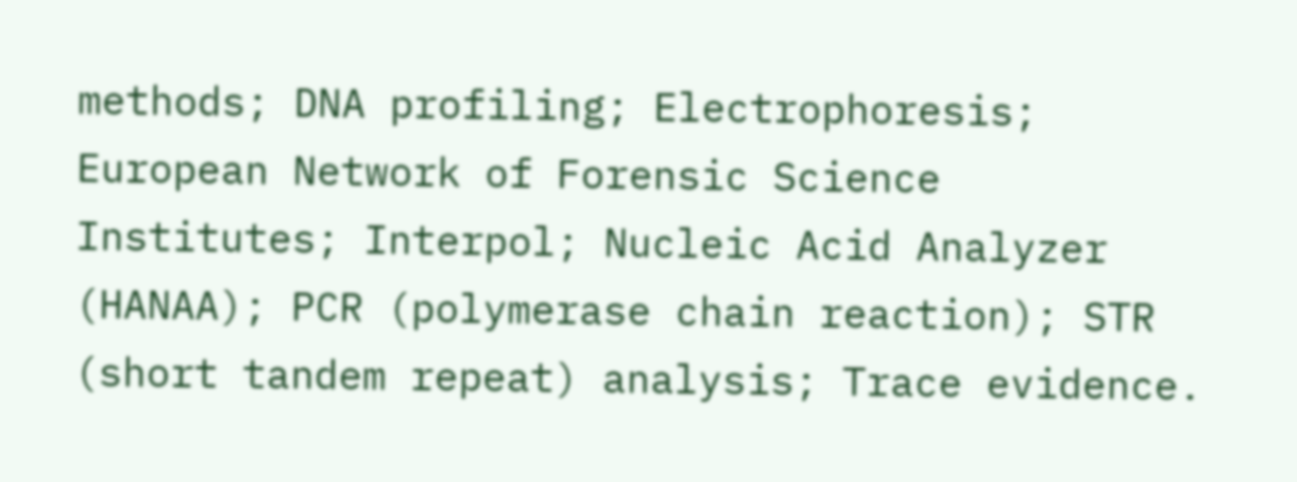methods; DNA profiling; Electrophoresis; European Network of Forensic Science Institutes; Interpol; Nucleic Acid Analyzer (HANAA); PCR (polymerase chain reaction); STR (short tandem repeat) analysis; Trace evidence.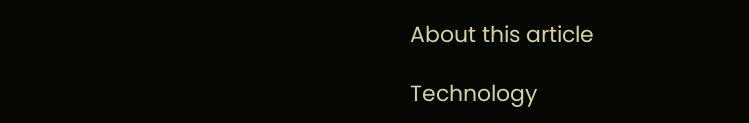About this article

Technology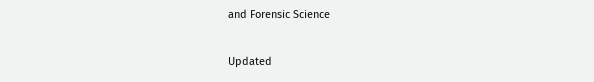and Forensic Science

Updated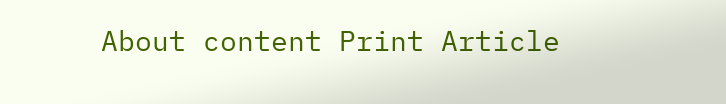About content Print Article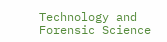Technology and Forensic Science